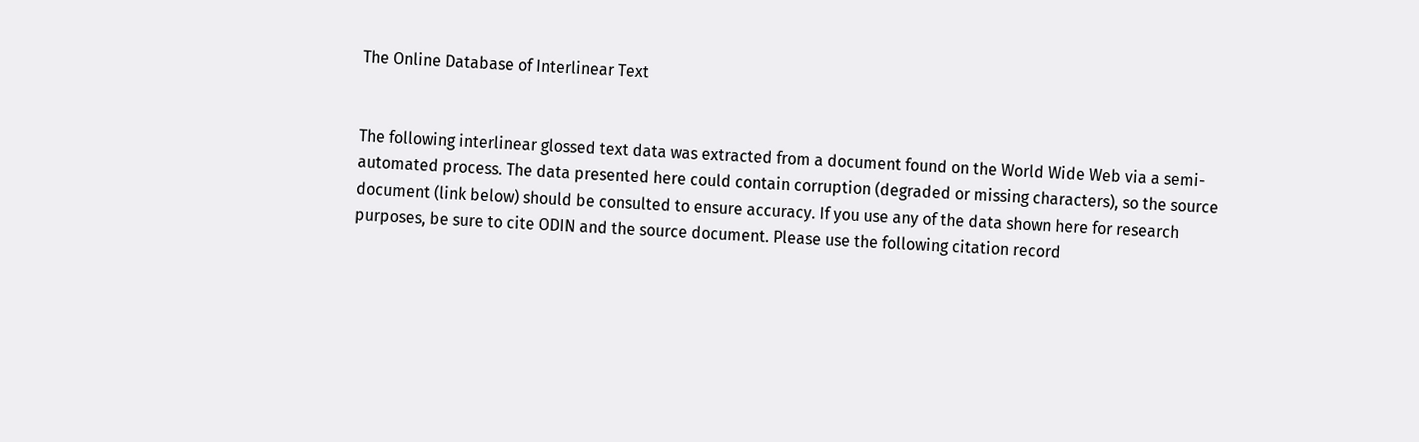The Online Database of Interlinear Text


The following interlinear glossed text data was extracted from a document found on the World Wide Web via a semi-automated process. The data presented here could contain corruption (degraded or missing characters), so the source document (link below) should be consulted to ensure accuracy. If you use any of the data shown here for research purposes, be sure to cite ODIN and the source document. Please use the following citation record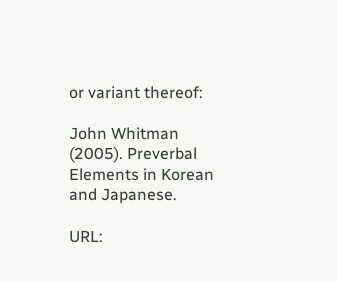or variant thereof:

John Whitman (2005). Preverbal Elements in Korean and Japanese.

URL: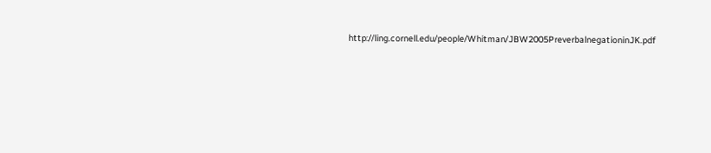http://ling.cornell.edu/people/Whitman/JBW2005PreverbalnegationinJK.pdf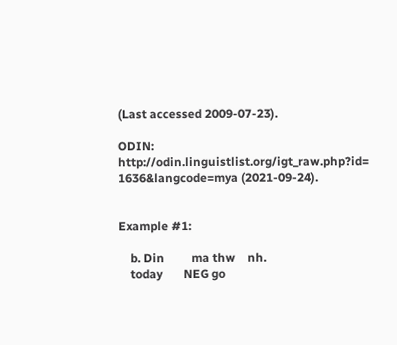(Last accessed 2009-07-23).

ODIN: http://odin.linguistlist.org/igt_raw.php?id= 1636&langcode=mya (2021-09-24).


Example #1:

    b. Din         ma thw    nh.
    today       NEG go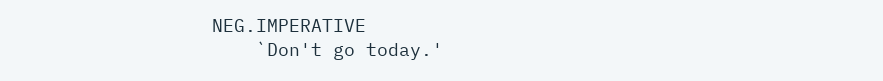NEG.IMPERATIVE
    `Don't go today.'